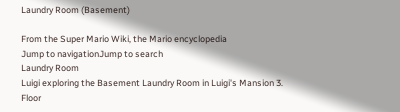Laundry Room (Basement)

From the Super Mario Wiki, the Mario encyclopedia
Jump to navigationJump to search
Laundry Room
Luigi exploring the Basement Laundry Room in Luigi's Mansion 3.
Floor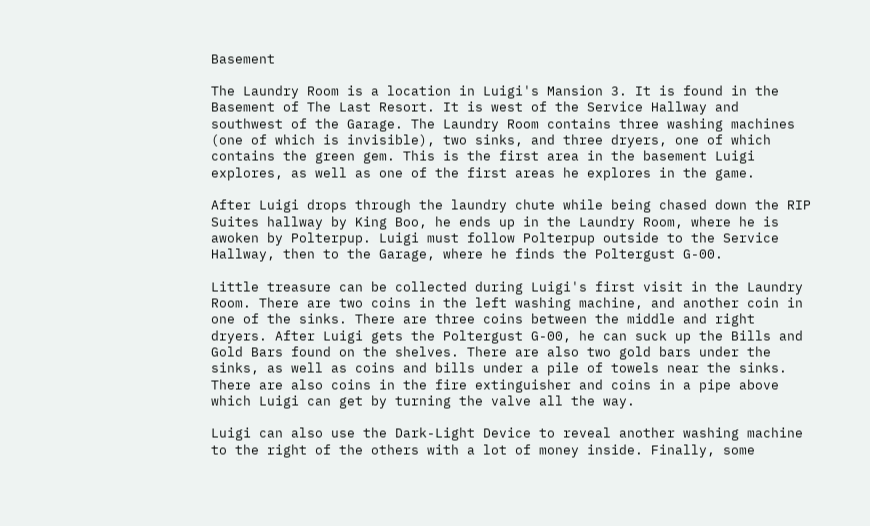Basement

The Laundry Room is a location in Luigi's Mansion 3. It is found in the Basement of The Last Resort. It is west of the Service Hallway and southwest of the Garage. The Laundry Room contains three washing machines (one of which is invisible), two sinks, and three dryers, one of which contains the green gem. This is the first area in the basement Luigi explores, as well as one of the first areas he explores in the game.

After Luigi drops through the laundry chute while being chased down the RIP Suites hallway by King Boo, he ends up in the Laundry Room, where he is awoken by Polterpup. Luigi must follow Polterpup outside to the Service Hallway, then to the Garage, where he finds the Poltergust G-00.

Little treasure can be collected during Luigi's first visit in the Laundry Room. There are two coins in the left washing machine, and another coin in one of the sinks. There are three coins between the middle and right dryers. After Luigi gets the Poltergust G-00, he can suck up the Bills and Gold Bars found on the shelves. There are also two gold bars under the sinks, as well as coins and bills under a pile of towels near the sinks. There are also coins in the fire extinguisher and coins in a pipe above which Luigi can get by turning the valve all the way.

Luigi can also use the Dark-Light Device to reveal another washing machine to the right of the others with a lot of money inside. Finally, some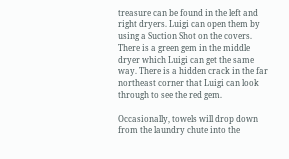treasure can be found in the left and right dryers. Luigi can open them by using a Suction Shot on the covers. There is a green gem in the middle dryer which Luigi can get the same way. There is a hidden crack in the far northeast corner that Luigi can look through to see the red gem.

Occasionally, towels will drop down from the laundry chute into the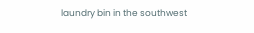laundry bin in the southwest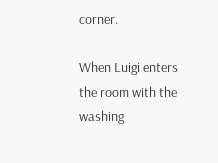corner.

When Luigi enters the room with the washing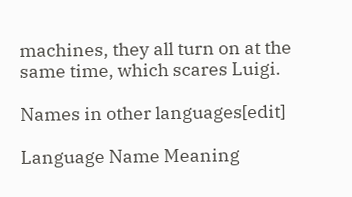machines, they all turn on at the same time, which scares Luigi.

Names in other languages[edit]

Language Name Meaning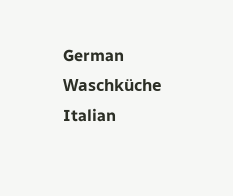German Waschküche
Italian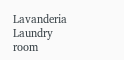Lavanderia
Laundry room